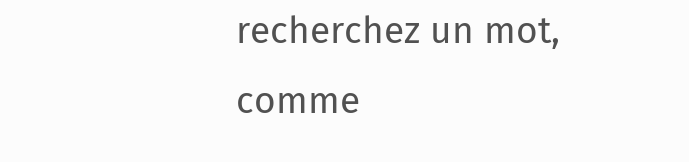recherchez un mot, comme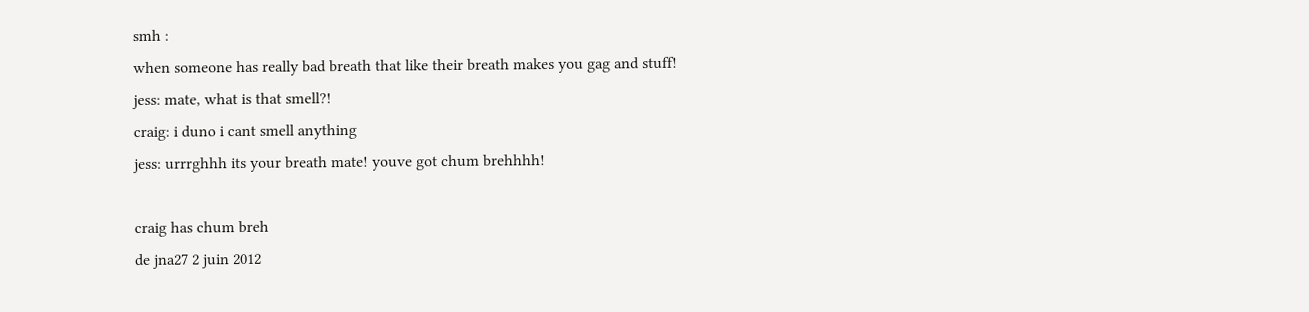smh :
when someone has really bad breath that like their breath makes you gag and stuff!
jess: mate, what is that smell?!
craig: i duno i cant smell anything
jess: urrrghhh its your breath mate! youve got chum brehhhh!

craig has chum breh
de jna27 2 juin 2012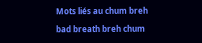Mots liés au chum breh

bad breath breh chum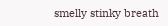smelly stinky breath